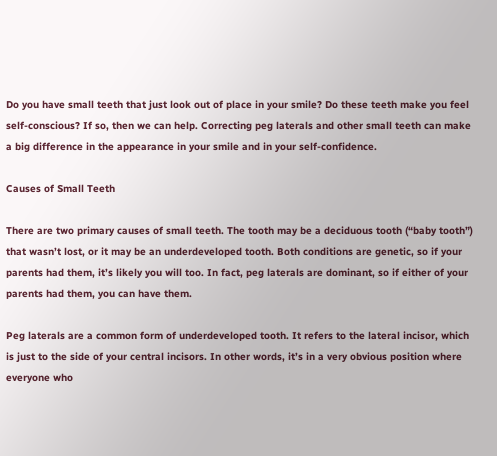Do you have small teeth that just look out of place in your smile? Do these teeth make you feel self-conscious? If so, then we can help. Correcting peg laterals and other small teeth can make a big difference in the appearance in your smile and in your self-confidence.

Causes of Small Teeth

There are two primary causes of small teeth. The tooth may be a deciduous tooth (“baby tooth”) that wasn’t lost, or it may be an underdeveloped tooth. Both conditions are genetic, so if your parents had them, it’s likely you will too. In fact, peg laterals are dominant, so if either of your parents had them, you can have them.

Peg laterals are a common form of underdeveloped tooth. It refers to the lateral incisor, which is just to the side of your central incisors. In other words, it’s in a very obvious position where everyone who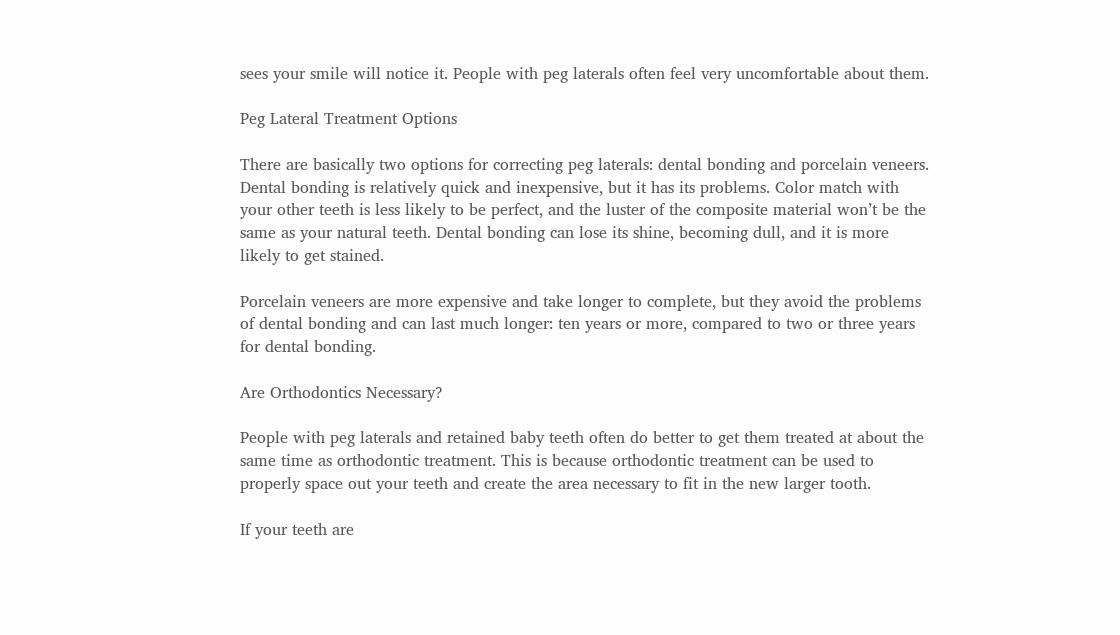sees your smile will notice it. People with peg laterals often feel very uncomfortable about them.

Peg Lateral Treatment Options

There are basically two options for correcting peg laterals: dental bonding and porcelain veneers. Dental bonding is relatively quick and inexpensive, but it has its problems. Color match with your other teeth is less likely to be perfect, and the luster of the composite material won’t be the same as your natural teeth. Dental bonding can lose its shine, becoming dull, and it is more likely to get stained.

Porcelain veneers are more expensive and take longer to complete, but they avoid the problems of dental bonding and can last much longer: ten years or more, compared to two or three years for dental bonding.

Are Orthodontics Necessary?

People with peg laterals and retained baby teeth often do better to get them treated at about the same time as orthodontic treatment. This is because orthodontic treatment can be used to properly space out your teeth and create the area necessary to fit in the new larger tooth.

If your teeth are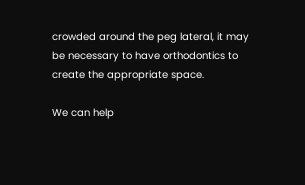crowded around the peg lateral, it may be necessary to have orthodontics to create the appropriate space.

We can help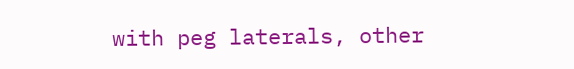with peg laterals, other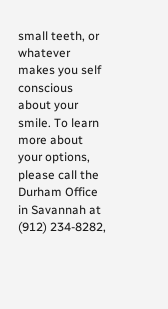small teeth, or whatever makes you self conscious about your smile. To learn more about your options, please call the Durham Office in Savannah at (912) 234-8282,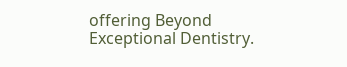offering Beyond Exceptional Dentistry.